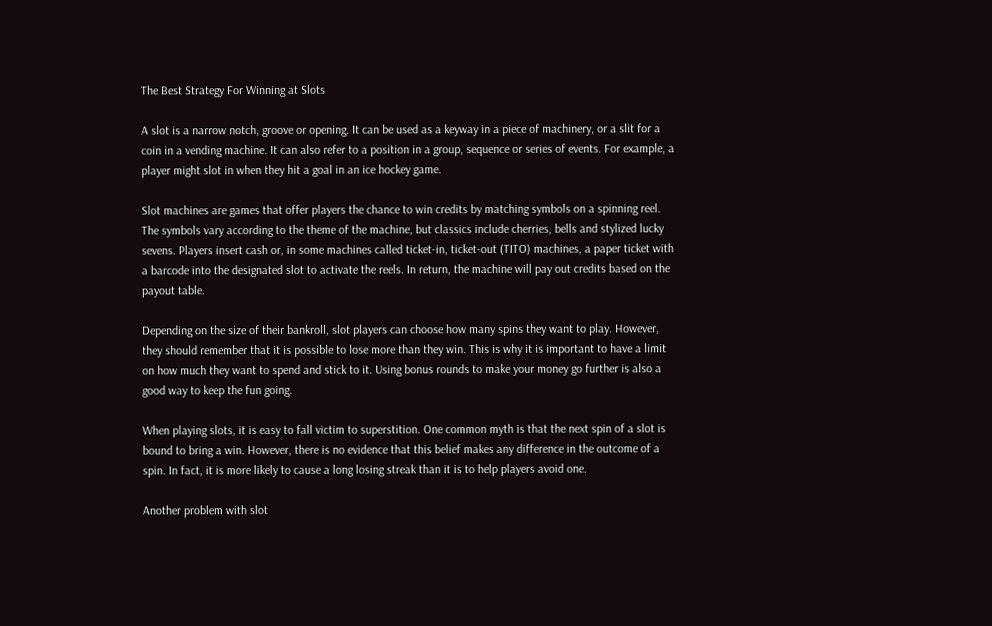The Best Strategy For Winning at Slots

A slot is a narrow notch, groove or opening. It can be used as a keyway in a piece of machinery, or a slit for a coin in a vending machine. It can also refer to a position in a group, sequence or series of events. For example, a player might slot in when they hit a goal in an ice hockey game.

Slot machines are games that offer players the chance to win credits by matching symbols on a spinning reel. The symbols vary according to the theme of the machine, but classics include cherries, bells and stylized lucky sevens. Players insert cash or, in some machines called ticket-in, ticket-out (TITO) machines, a paper ticket with a barcode into the designated slot to activate the reels. In return, the machine will pay out credits based on the payout table.

Depending on the size of their bankroll, slot players can choose how many spins they want to play. However, they should remember that it is possible to lose more than they win. This is why it is important to have a limit on how much they want to spend and stick to it. Using bonus rounds to make your money go further is also a good way to keep the fun going.

When playing slots, it is easy to fall victim to superstition. One common myth is that the next spin of a slot is bound to bring a win. However, there is no evidence that this belief makes any difference in the outcome of a spin. In fact, it is more likely to cause a long losing streak than it is to help players avoid one.

Another problem with slot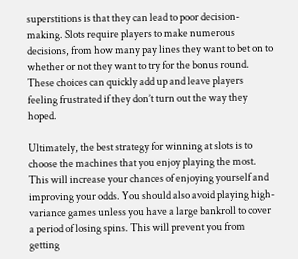superstitions is that they can lead to poor decision-making. Slots require players to make numerous decisions, from how many pay lines they want to bet on to whether or not they want to try for the bonus round. These choices can quickly add up and leave players feeling frustrated if they don’t turn out the way they hoped.

Ultimately, the best strategy for winning at slots is to choose the machines that you enjoy playing the most. This will increase your chances of enjoying yourself and improving your odds. You should also avoid playing high-variance games unless you have a large bankroll to cover a period of losing spins. This will prevent you from getting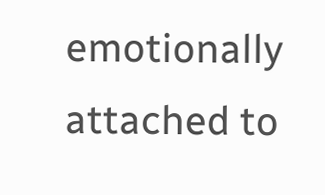emotionally attached to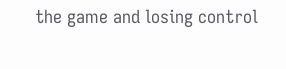the game and losing control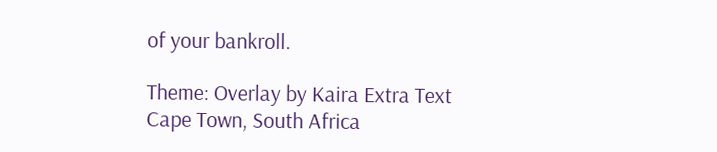of your bankroll.

Theme: Overlay by Kaira Extra Text
Cape Town, South Africa